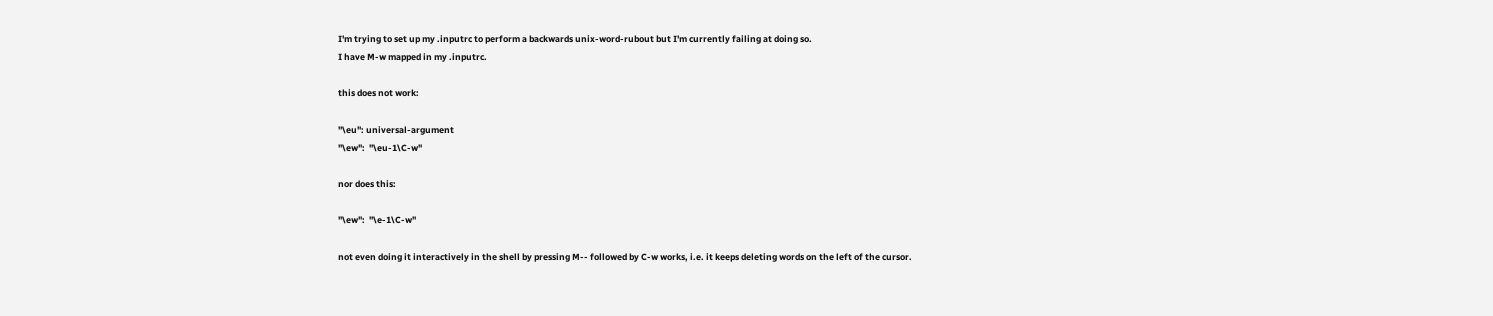I'm trying to set up my .inputrc to perform a backwards unix-word-rubout but I'm currently failing at doing so.
I have M-w mapped in my .inputrc.

this does not work:

"\eu": universal-argument
"\ew":  "\eu-1\C-w"

nor does this:

"\ew":  "\e-1\C-w"

not even doing it interactively in the shell by pressing M-- followed by C-w works, i.e. it keeps deleting words on the left of the cursor.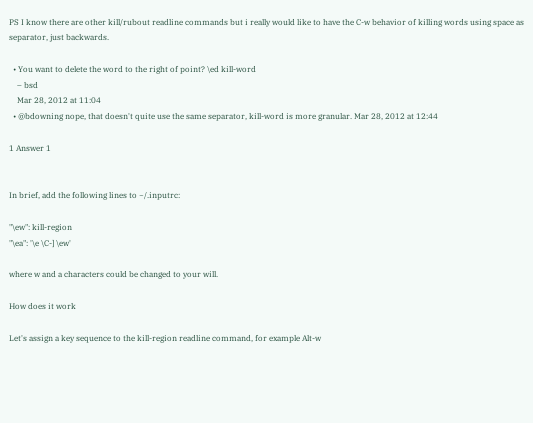PS I know there are other kill/rubout readline commands but i really would like to have the C-w behavior of killing words using space as separator, just backwards.

  • You want to delete the word to the right of point? \ed kill-word
    – bsd
    Mar 28, 2012 at 11:04
  • @bdowning nope, that doesn't quite use the same separator, kill-word is more granular. Mar 28, 2012 at 12:44

1 Answer 1


In brief, add the following lines to ~/.inputrc:

"\ew": kill-region
"\ea": '\e \C-] \ew'

where w and a characters could be changed to your will.

How does it work

Let's assign a key sequence to the kill-region readline command, for example Alt-w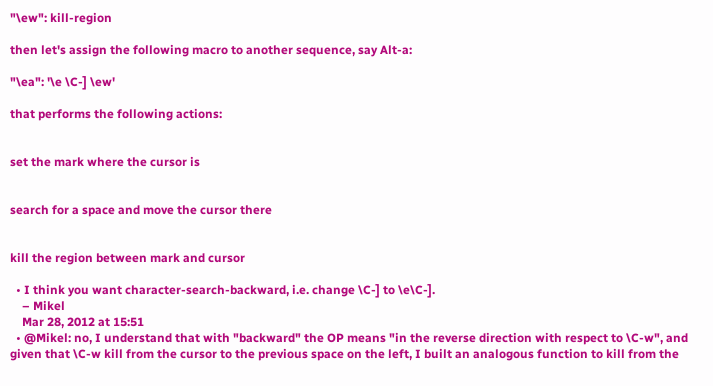"\ew": kill-region

then let's assign the following macro to another sequence, say Alt-a:

"\ea": '\e \C-] \ew'

that performs the following actions:


set the mark where the cursor is


search for a space and move the cursor there


kill the region between mark and cursor

  • I think you want character-search-backward, i.e. change \C-] to \e\C-].
    – Mikel
    Mar 28, 2012 at 15:51
  • @Mikel: no, I understand that with "backward" the OP means "in the reverse direction with respect to \C-w", and given that \C-w kill from the cursor to the previous space on the left, I built an analogous function to kill from the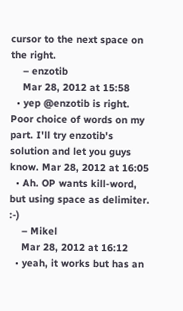cursor to the next space on the right.
    – enzotib
    Mar 28, 2012 at 15:58
  • yep @enzotib is right. Poor choice of words on my part. I'll try enzotib's solution and let you guys know. Mar 28, 2012 at 16:05
  • Ah. OP wants kill-word, but using space as delimiter. :-)
    – Mikel
    Mar 28, 2012 at 16:12
  • yeah, it works but has an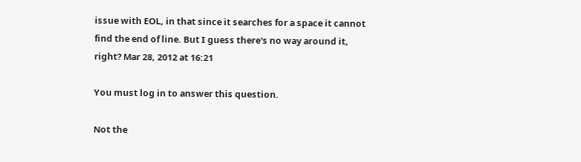issue with EOL, in that since it searches for a space it cannot find the end of line. But I guess there's no way around it, right? Mar 28, 2012 at 16:21

You must log in to answer this question.

Not the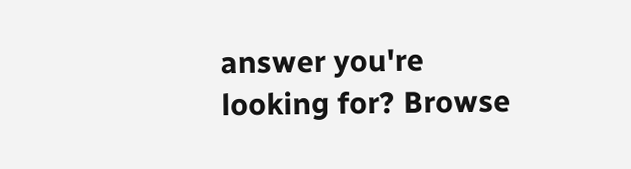answer you're looking for? Browse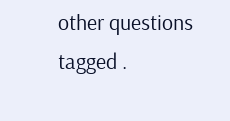other questions tagged .